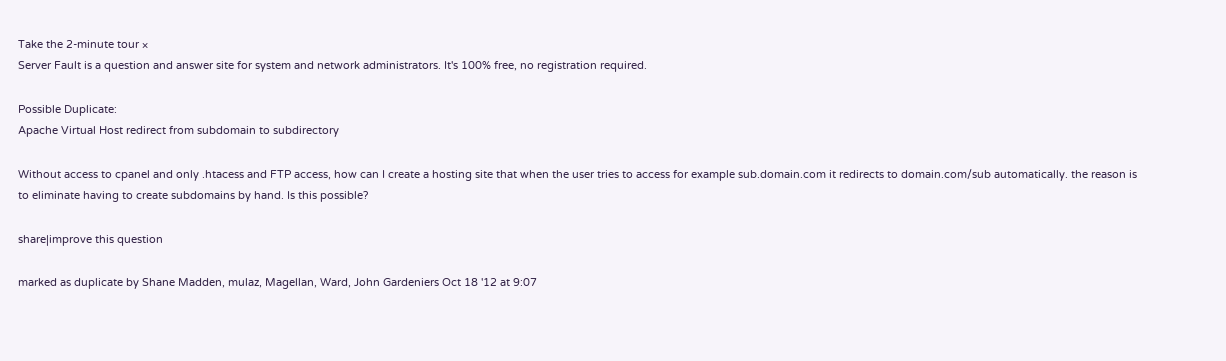Take the 2-minute tour ×
Server Fault is a question and answer site for system and network administrators. It's 100% free, no registration required.

Possible Duplicate:
Apache Virtual Host redirect from subdomain to subdirectory

Without access to cpanel and only .htacess and FTP access, how can I create a hosting site that when the user tries to access for example sub.domain.com it redirects to domain.com/sub automatically. the reason is to eliminate having to create subdomains by hand. Is this possible?

share|improve this question

marked as duplicate by Shane Madden, mulaz, Magellan, Ward, John Gardeniers Oct 18 '12 at 9:07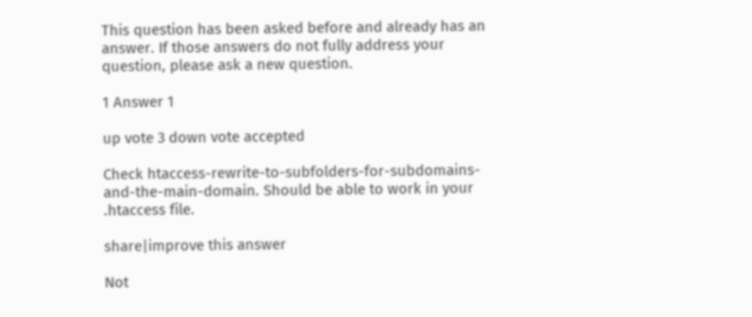This question has been asked before and already has an answer. If those answers do not fully address your question, please ask a new question.

1 Answer 1

up vote 3 down vote accepted

Check htaccess-rewrite-to-subfolders-for-subdomains-and-the-main-domain. Should be able to work in your .htaccess file.

share|improve this answer

Not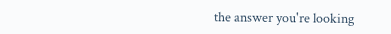the answer you're looking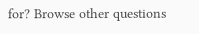for? Browse other questions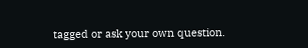tagged or ask your own question.